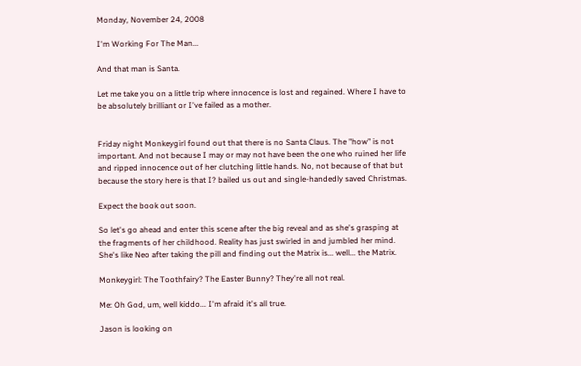Monday, November 24, 2008

I'm Working For The Man...

And that man is Santa.

Let me take you on a little trip where innocence is lost and regained. Where I have to be absolutely brilliant or I've failed as a mother.


Friday night Monkeygirl found out that there is no Santa Claus. The "how" is not important. And not because I may or may not have been the one who ruined her life and ripped innocence out of her clutching little hands. No, not because of that but because the story here is that I? bailed us out and single-handedly saved Christmas.

Expect the book out soon.

So let's go ahead and enter this scene after the big reveal and as she's grasping at the fragments of her childhood. Reality has just swirled in and jumbled her mind. She's like Neo after taking the pill and finding out the Matrix is... well... the Matrix.

Monkeygirl: The Toothfairy? The Easter Bunny? They're all not real.

Me: Oh God, um, well kiddo... I'm afraid it's all true.

Jason is looking on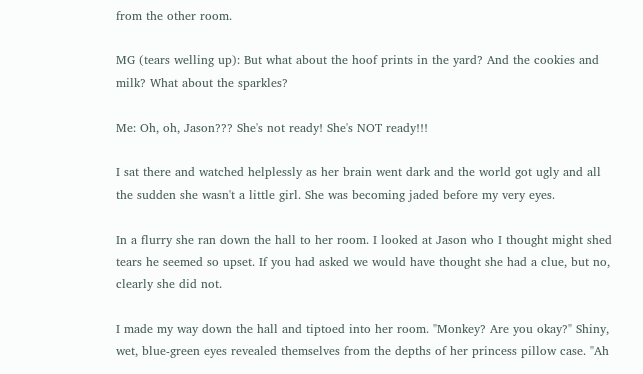from the other room.

MG (tears welling up): But what about the hoof prints in the yard? And the cookies and milk? What about the sparkles?

Me: Oh, oh, Jason??? She's not ready! She's NOT ready!!!

I sat there and watched helplessly as her brain went dark and the world got ugly and all the sudden she wasn't a little girl. She was becoming jaded before my very eyes.

In a flurry she ran down the hall to her room. I looked at Jason who I thought might shed tears he seemed so upset. If you had asked we would have thought she had a clue, but no, clearly she did not.

I made my way down the hall and tiptoed into her room. "Monkey? Are you okay?" Shiny, wet, blue-green eyes revealed themselves from the depths of her princess pillow case. "Ah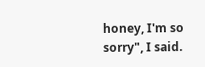honey, I'm so sorry", I said.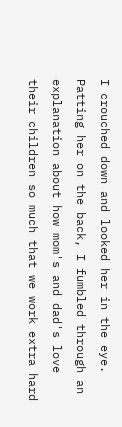I crouched down and looked her in the eye. Patting her on the back, I fumbled through an explanation about how mom's and dad's love their children so much that we work extra hard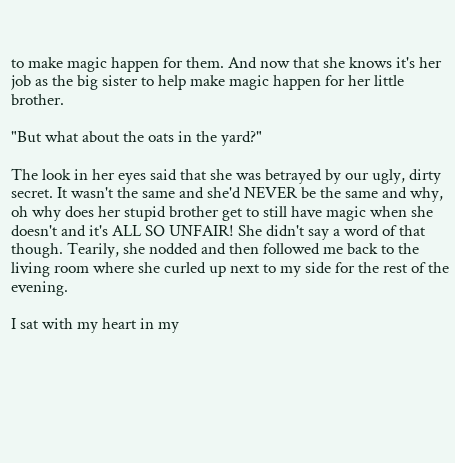to make magic happen for them. And now that she knows it's her job as the big sister to help make magic happen for her little brother.

"But what about the oats in the yard?"

The look in her eyes said that she was betrayed by our ugly, dirty secret. It wasn't the same and she'd NEVER be the same and why, oh why does her stupid brother get to still have magic when she doesn't and it's ALL SO UNFAIR! She didn't say a word of that though. Tearily, she nodded and then followed me back to the living room where she curled up next to my side for the rest of the evening.

I sat with my heart in my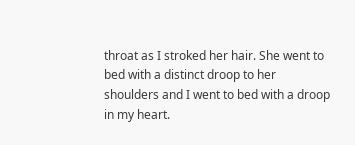throat as I stroked her hair. She went to bed with a distinct droop to her shoulders and I went to bed with a droop in my heart.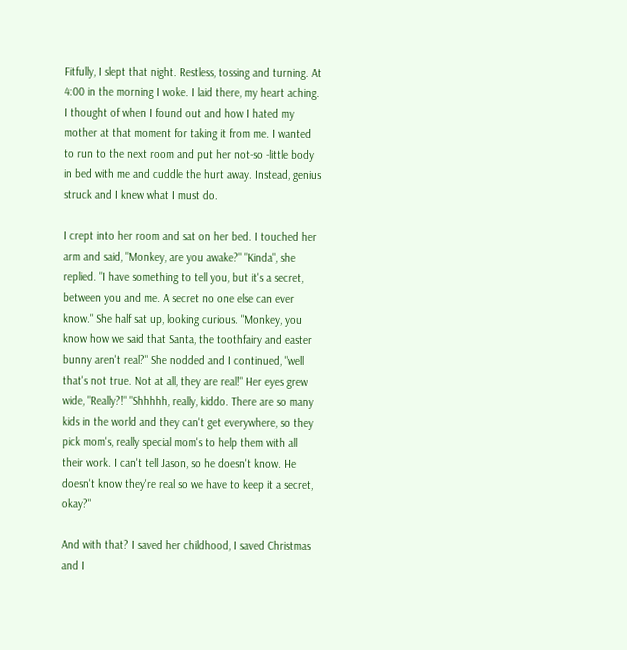Fitfully, I slept that night. Restless, tossing and turning. At 4:00 in the morning I woke. I laid there, my heart aching. I thought of when I found out and how I hated my mother at that moment for taking it from me. I wanted to run to the next room and put her not-so -little body in bed with me and cuddle the hurt away. Instead, genius struck and I knew what I must do.

I crept into her room and sat on her bed. I touched her arm and said, "Monkey, are you awake?" "Kinda", she replied. "I have something to tell you, but it's a secret, between you and me. A secret no one else can ever know." She half sat up, looking curious. "Monkey, you know how we said that Santa, the toothfairy and easter bunny aren't real?" She nodded and I continued, "well that's not true. Not at all, they are real!" Her eyes grew wide, "Really?!" "Shhhhh, really, kiddo. There are so many kids in the world and they can't get everywhere, so they pick mom's, really special mom's to help them with all their work. I can't tell Jason, so he doesn't know. He doesn't know they're real so we have to keep it a secret, okay?"

And with that? I saved her childhood, I saved Christmas and I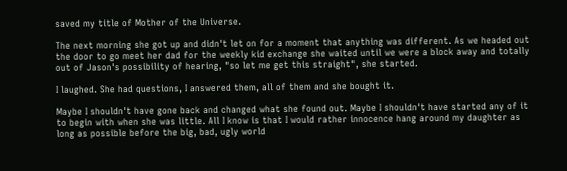saved my title of Mother of the Universe.

The next morning she got up and didn't let on for a moment that anything was different. As we headed out the door to go meet her dad for the weekly kid exchange she waited until we were a block away and totally out of Jason's possibility of hearing, "so let me get this straight", she started.

I laughed. She had questions, I answered them, all of them and she bought it.

Maybe I shouldn't have gone back and changed what she found out. Maybe I shouldn't have started any of it to begin with when she was little. All I know is that I would rather innocence hang around my daughter as long as possible before the big, bad, ugly world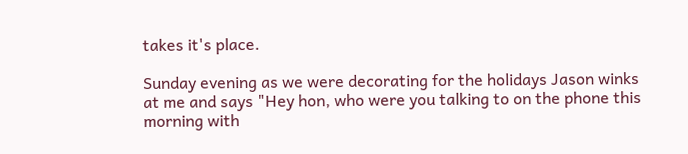takes it's place.

Sunday evening as we were decorating for the holidays Jason winks at me and says "Hey hon, who were you talking to on the phone this morning with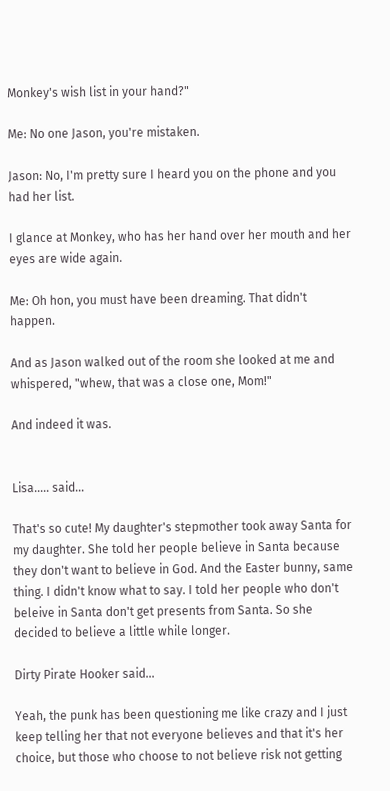Monkey's wish list in your hand?"

Me: No one Jason, you're mistaken.

Jason: No, I'm pretty sure I heard you on the phone and you had her list.

I glance at Monkey, who has her hand over her mouth and her eyes are wide again.

Me: Oh hon, you must have been dreaming. That didn't happen.

And as Jason walked out of the room she looked at me and whispered, "whew, that was a close one, Mom!"

And indeed it was.


Lisa..... said...

That's so cute! My daughter's stepmother took away Santa for my daughter. She told her people believe in Santa because they don't want to believe in God. And the Easter bunny, same thing. I didn't know what to say. I told her people who don't beleive in Santa don't get presents from Santa. So she decided to believe a little while longer.

Dirty Pirate Hooker said...

Yeah, the punk has been questioning me like crazy and I just keep telling her that not everyone believes and that it's her choice, but those who choose to not believe risk not getting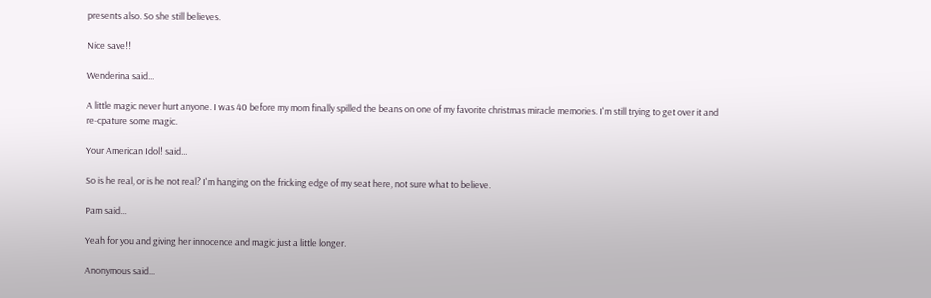presents also. So she still believes.

Nice save!!

Wenderina said...

A little magic never hurt anyone. I was 40 before my mom finally spilled the beans on one of my favorite christmas miracle memories. I'm still trying to get over it and re-cpature some magic.

Your American Idol! said...

So is he real, or is he not real? I'm hanging on the fricking edge of my seat here, not sure what to believe.

Pam said...

Yeah for you and giving her innocence and magic just a little longer.

Anonymous said...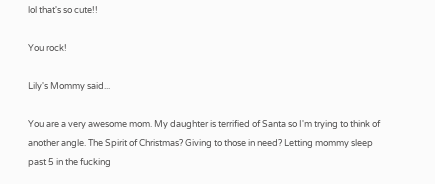lol that's so cute!!

You rock!

Lily's Mommy said...

You are a very awesome mom. My daughter is terrified of Santa so I'm trying to think of another angle. The Spirit of Christmas? Giving to those in need? Letting mommy sleep past 5 in the fucking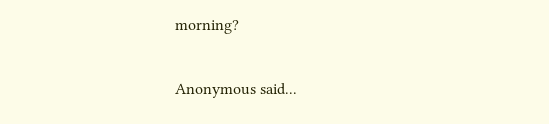morning?

Anonymous said...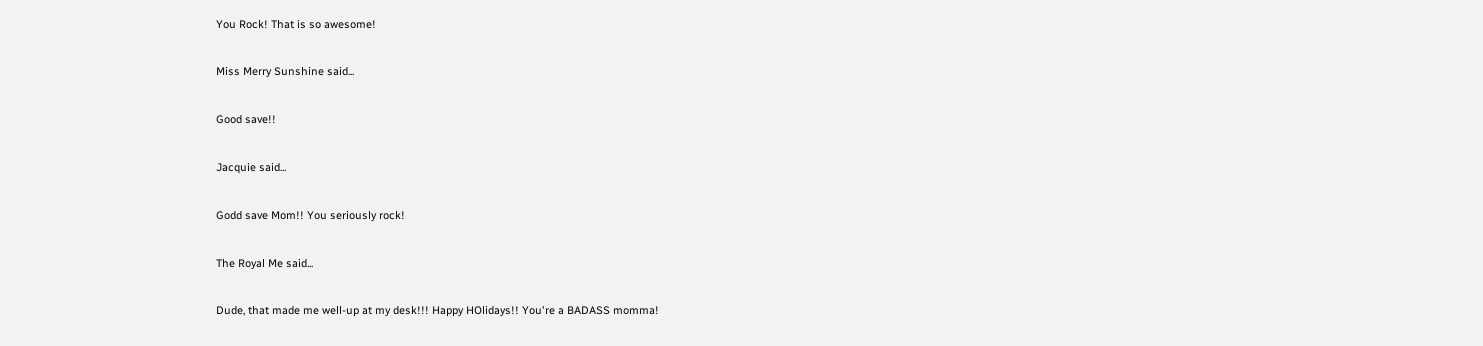You Rock! That is so awesome!

Miss Merry Sunshine said...

Good save!!

Jacquie said...

Godd save Mom!! You seriously rock!

The Royal Me said...

Dude, that made me well-up at my desk!!! Happy HOlidays!! You're a BADASS momma!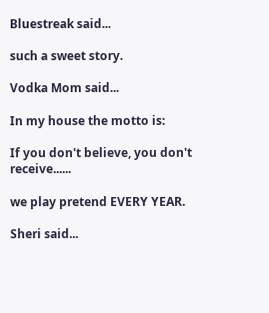Bluestreak said...

such a sweet story.

Vodka Mom said...

In my house the motto is:

If you don't believe, you don't receive......

we play pretend EVERY YEAR.

Sheri said...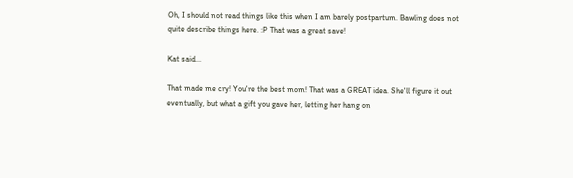Oh, I should not read things like this when I am barely postpartum. Bawling does not quite describe things here. :P That was a great save!

Kat said...

That made me cry! You're the best mom! That was a GREAT idea. She'll figure it out eventually, but what a gift you gave her, letting her hang on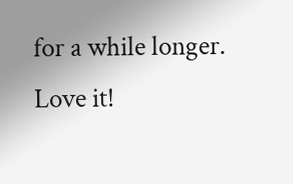for a while longer. Love it!